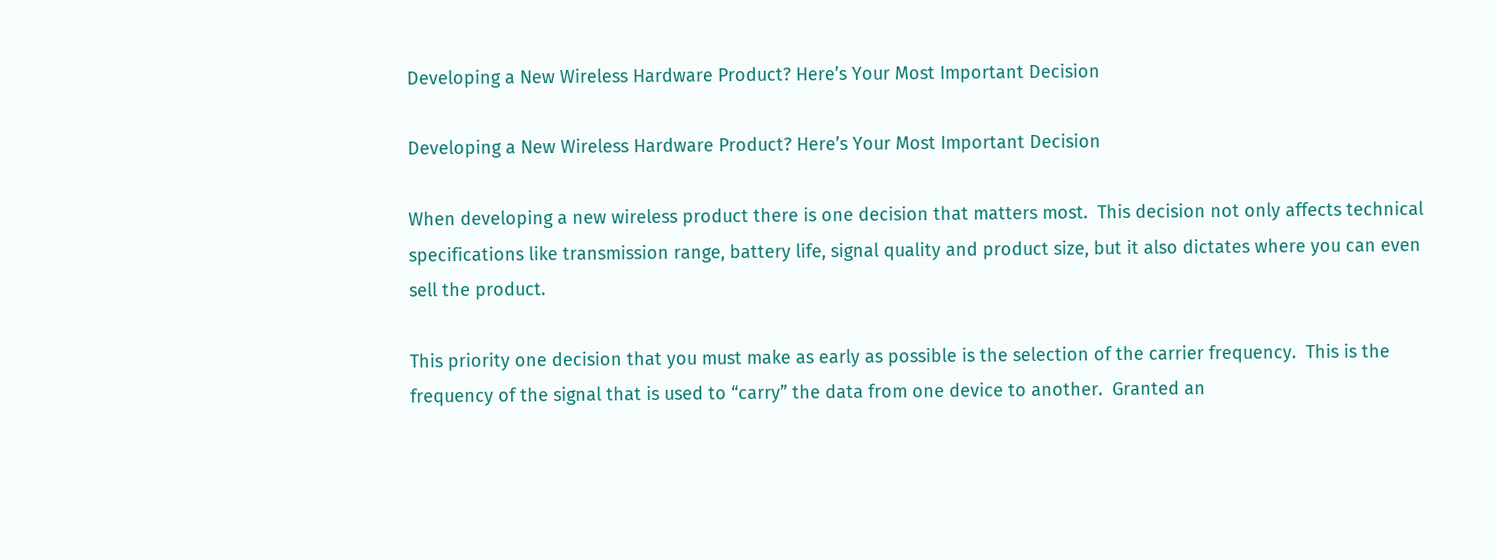Developing a New Wireless Hardware Product? Here’s Your Most Important Decision

Developing a New Wireless Hardware Product? Here’s Your Most Important Decision

When developing a new wireless product there is one decision that matters most.  This decision not only affects technical specifications like transmission range, battery life, signal quality and product size, but it also dictates where you can even sell the product.

This priority one decision that you must make as early as possible is the selection of the carrier frequency.  This is the frequency of the signal that is used to “carry” the data from one device to another.  Granted an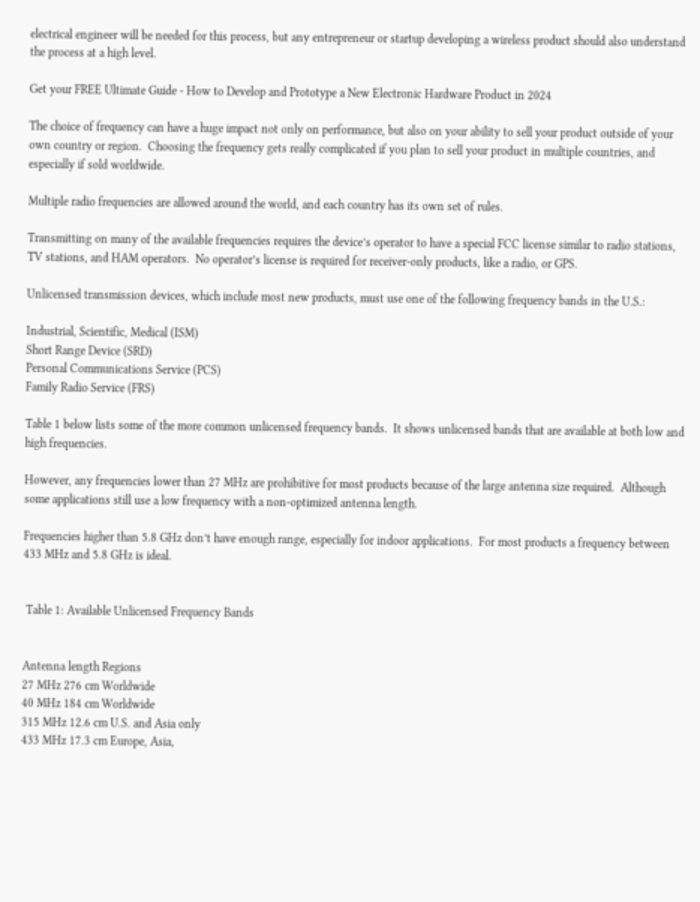electrical engineer will be needed for this process, but any entrepreneur or startup developing a wireless product should also understand the process at a high level.

Get your FREE Ultimate Guide - How to Develop and Prototype a New Electronic Hardware Product in 2024

The choice of frequency can have a huge impact not only on performance, but also on your ability to sell your product outside of your own country or region.  Choosing the frequency gets really complicated if you plan to sell your product in multiple countries, and especially if sold worldwide.

Multiple radio frequencies are allowed around the world, and each country has its own set of rules.

Transmitting on many of the available frequencies requires the device’s operator to have a special FCC license similar to radio stations, TV stations, and HAM operators.  No operator’s license is required for receiver-only products, like a radio, or GPS.

Unlicensed transmission devices, which include most new products, must use one of the following frequency bands in the U.S.:

Industrial, Scientific, Medical (ISM)
Short Range Device (SRD)
Personal Communications Service (PCS)
Family Radio Service (FRS)

Table 1 below lists some of the more common unlicensed frequency bands.  It shows unlicensed bands that are available at both low and high frequencies.

However, any frequencies lower than 27 MHz are prohibitive for most products because of the large antenna size required.  Although some applications still use a low frequency with a non-optimized antenna length.

Frequencies higher than 5.8 GHz don’t have enough range, especially for indoor applications.  For most products a frequency between 433 MHz and 5.8 GHz is ideal.


 Table 1: Available Unlicensed Frequency Bands


Antenna length Regions
27 MHz 276 cm Worldwide
40 MHz 184 cm Worldwide
315 MHz 12.6 cm U.S. and Asia only
433 MHz 17.3 cm Europe, Asia,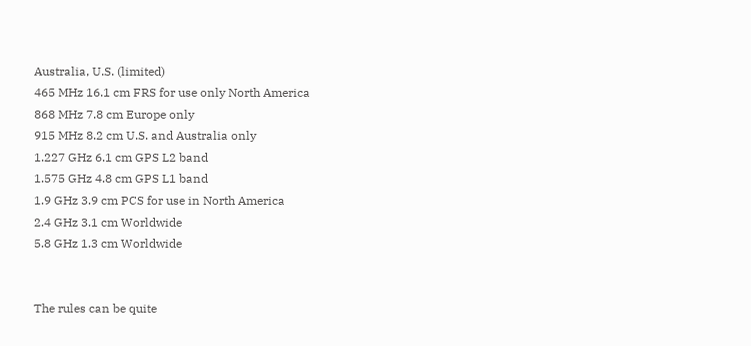Australia, U.S. (limited)
465 MHz 16.1 cm FRS for use only North America
868 MHz 7.8 cm Europe only
915 MHz 8.2 cm U.S. and Australia only
1.227 GHz 6.1 cm GPS L2 band
1.575 GHz 4.8 cm GPS L1 band
1.9 GHz 3.9 cm PCS for use in North America
2.4 GHz 3.1 cm Worldwide
5.8 GHz 1.3 cm Worldwide


The rules can be quite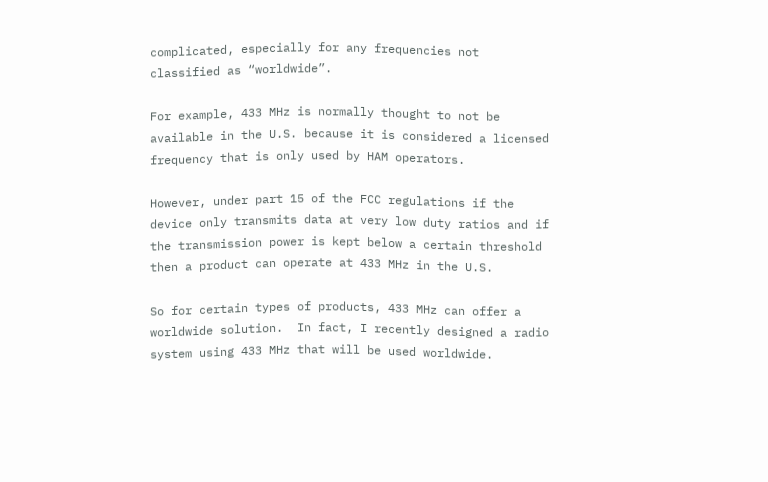complicated, especially for any frequencies not classified as “worldwide”.

For example, 433 MHz is normally thought to not be available in the U.S. because it is considered a licensed frequency that is only used by HAM operators.

However, under part 15 of the FCC regulations if the device only transmits data at very low duty ratios and if the transmission power is kept below a certain threshold then a product can operate at 433 MHz in the U.S.

So for certain types of products, 433 MHz can offer a worldwide solution.  In fact, I recently designed a radio system using 433 MHz that will be used worldwide.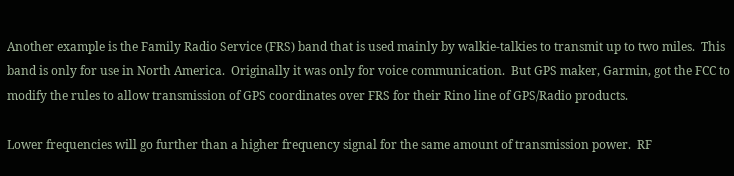Another example is the Family Radio Service (FRS) band that is used mainly by walkie-talkies to transmit up to two miles.  This band is only for use in North America.  Originally it was only for voice communication.  But GPS maker, Garmin, got the FCC to modify the rules to allow transmission of GPS coordinates over FRS for their Rino line of GPS/Radio products.

Lower frequencies will go further than a higher frequency signal for the same amount of transmission power.  RF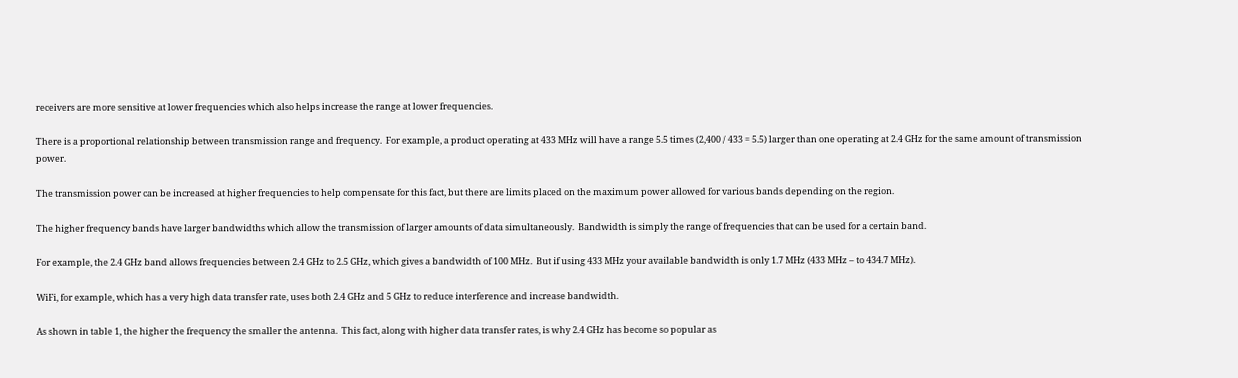receivers are more sensitive at lower frequencies which also helps increase the range at lower frequencies.

There is a proportional relationship between transmission range and frequency.  For example, a product operating at 433 MHz will have a range 5.5 times (2,400 / 433 = 5.5) larger than one operating at 2.4 GHz for the same amount of transmission power.

The transmission power can be increased at higher frequencies to help compensate for this fact, but there are limits placed on the maximum power allowed for various bands depending on the region.

The higher frequency bands have larger bandwidths which allow the transmission of larger amounts of data simultaneously.  Bandwidth is simply the range of frequencies that can be used for a certain band.

For example, the 2.4 GHz band allows frequencies between 2.4 GHz to 2.5 GHz, which gives a bandwidth of 100 MHz.  But if using 433 MHz your available bandwidth is only 1.7 MHz (433 MHz – to 434.7 MHz).

WiFi, for example, which has a very high data transfer rate, uses both 2.4 GHz and 5 GHz to reduce interference and increase bandwidth.

As shown in table 1, the higher the frequency the smaller the antenna.  This fact, along with higher data transfer rates, is why 2.4 GHz has become so popular as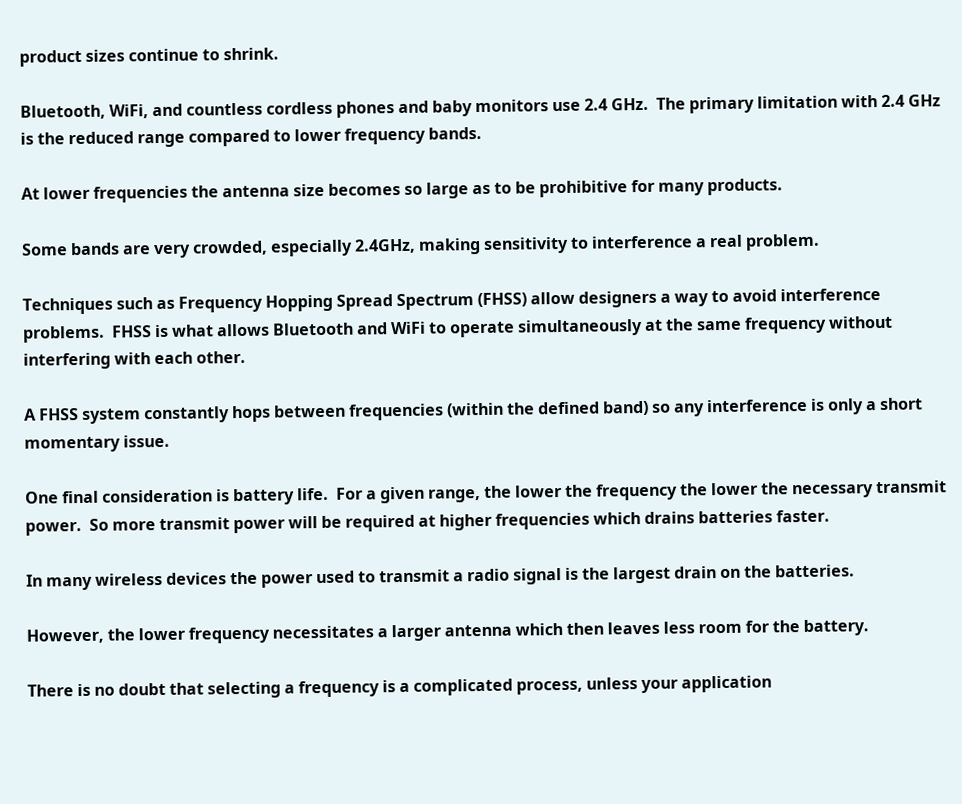product sizes continue to shrink.

Bluetooth, WiFi, and countless cordless phones and baby monitors use 2.4 GHz.  The primary limitation with 2.4 GHz is the reduced range compared to lower frequency bands.

At lower frequencies the antenna size becomes so large as to be prohibitive for many products.

Some bands are very crowded, especially 2.4GHz, making sensitivity to interference a real problem.

Techniques such as Frequency Hopping Spread Spectrum (FHSS) allow designers a way to avoid interference problems.  FHSS is what allows Bluetooth and WiFi to operate simultaneously at the same frequency without interfering with each other.

A FHSS system constantly hops between frequencies (within the defined band) so any interference is only a short momentary issue.

One final consideration is battery life.  For a given range, the lower the frequency the lower the necessary transmit power.  So more transmit power will be required at higher frequencies which drains batteries faster.

In many wireless devices the power used to transmit a radio signal is the largest drain on the batteries.

However, the lower frequency necessitates a larger antenna which then leaves less room for the battery.

There is no doubt that selecting a frequency is a complicated process, unless your application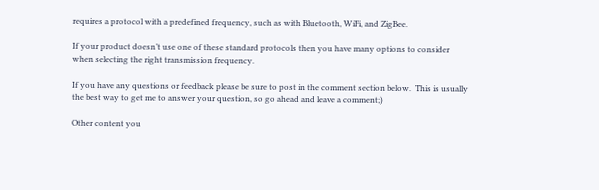requires a protocol with a predefined frequency, such as with Bluetooth, WiFi, and ZigBee.

If your product doesn’t use one of these standard protocols then you have many options to consider when selecting the right transmission frequency.

If you have any questions or feedback please be sure to post in the comment section below.  This is usually the best way to get me to answer your question, so go ahead and leave a comment;)

Other content you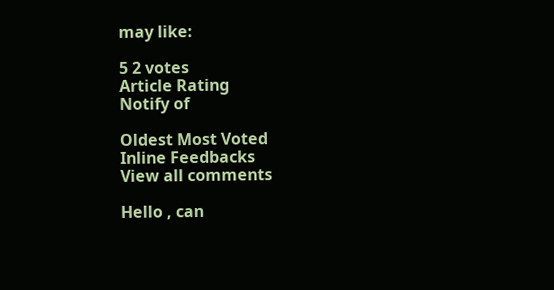may like:

5 2 votes
Article Rating
Notify of

Oldest Most Voted
Inline Feedbacks
View all comments

Hello , can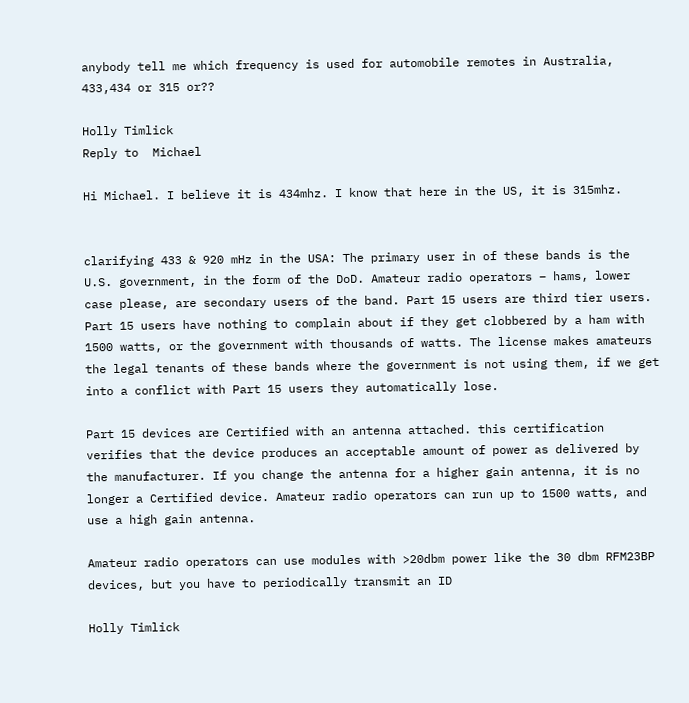anybody tell me which frequency is used for automobile remotes in Australia, 433,434 or 315 or??

Holly Timlick
Reply to  Michael

Hi Michael. I believe it is 434mhz. I know that here in the US, it is 315mhz.


clarifying 433 & 920 mHz in the USA: The primary user in of these bands is the U.S. government, in the form of the DoD. Amateur radio operators – hams, lower case please, are secondary users of the band. Part 15 users are third tier users. Part 15 users have nothing to complain about if they get clobbered by a ham with 1500 watts, or the government with thousands of watts. The license makes amateurs the legal tenants of these bands where the government is not using them, if we get into a conflict with Part 15 users they automatically lose.

Part 15 devices are Certified with an antenna attached. this certification verifies that the device produces an acceptable amount of power as delivered by the manufacturer. If you change the antenna for a higher gain antenna, it is no longer a Certified device. Amateur radio operators can run up to 1500 watts, and use a high gain antenna.

Amateur radio operators can use modules with >20dbm power like the 30 dbm RFM23BP devices, but you have to periodically transmit an ID

Holly Timlick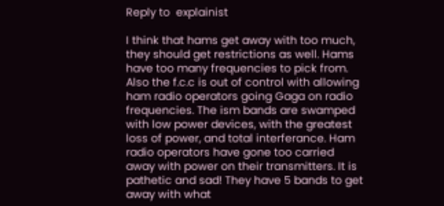Reply to  explainist

I think that hams get away with too much, they should get restrictions as well. Hams have too many frequencies to pick from. Also the f.c.c is out of control with allowing ham radio operators going Gaga on radio frequencies. The ism bands are swamped with low power devices, with the greatest loss of power, and total interferance. Ham radio operators have gone too carried away with power on their transmitters. It is pathetic and sad! They have 5 bands to get away with what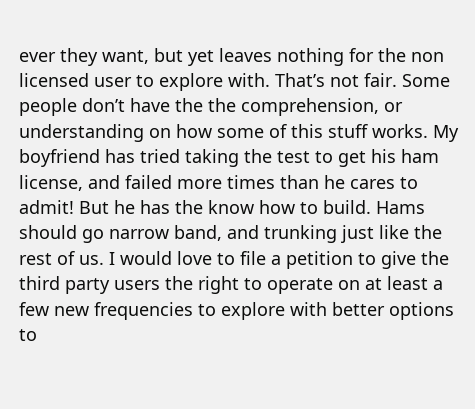ever they want, but yet leaves nothing for the non licensed user to explore with. That’s not fair. Some people don’t have the the comprehension, or understanding on how some of this stuff works. My boyfriend has tried taking the test to get his ham license, and failed more times than he cares to admit! But he has the know how to build. Hams should go narrow band, and trunking just like the rest of us. I would love to file a petition to give the third party users the right to operate on at least a few new frequencies to explore with better options to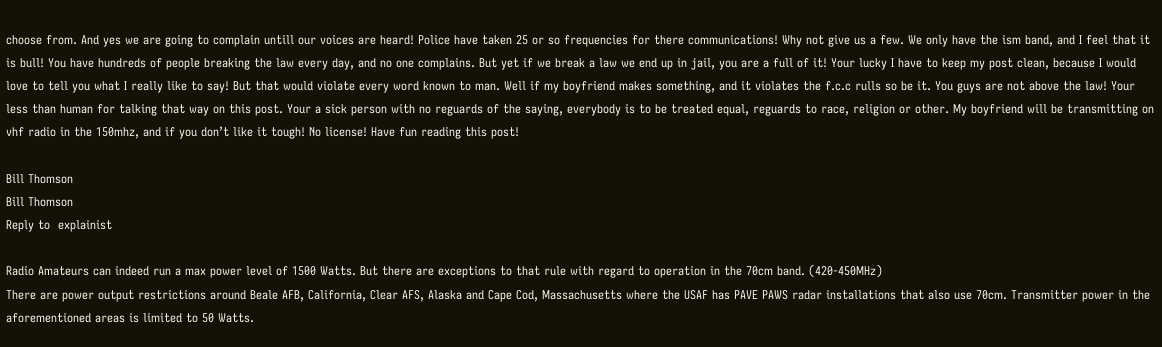choose from. And yes we are going to complain untill our voices are heard! Police have taken 25 or so frequencies for there communications! Why not give us a few. We only have the ism band, and I feel that it is bull! You have hundreds of people breaking the law every day, and no one complains. But yet if we break a law we end up in jail, you are a full of it! Your lucky I have to keep my post clean, because I would love to tell you what I really like to say! But that would violate every word known to man. Well if my boyfriend makes something, and it violates the f.c.c rulls so be it. You guys are not above the law! Your less than human for talking that way on this post. Your a sick person with no reguards of the saying, everybody is to be treated equal, reguards to race, religion or other. My boyfriend will be transmitting on vhf radio in the 150mhz, and if you don’t like it tough! No license! Have fun reading this post!

Bill Thomson
Bill Thomson
Reply to  explainist

Radio Amateurs can indeed run a max power level of 1500 Watts. But there are exceptions to that rule with regard to operation in the 70cm band. (420-450MHz)
There are power output restrictions around Beale AFB, California, Clear AFS, Alaska and Cape Cod, Massachusetts where the USAF has PAVE PAWS radar installations that also use 70cm. Transmitter power in the aforementioned areas is limited to 50 Watts.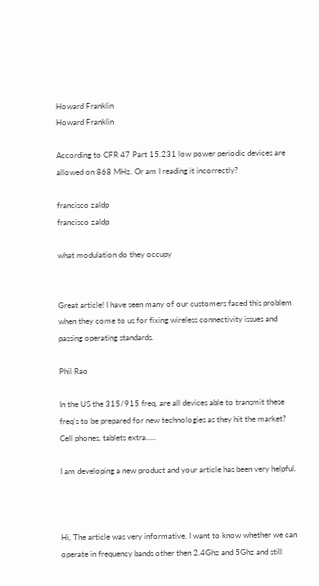Howard Franklin
Howard Franklin

According to CFR 47 Part 15.231 low power periodic devices are allowed on 868 MHz. Or am I reading it incorrectly?

francisco zaldp
francisco zaldp

what modulation do they occupy


Great article! I have seen many of our customers faced this problem when they come to us for fixing wireless connectivity issues and passing operating standards.

Phil Rao

In the US the 315/915 freq, are all devices able to transmit these freq’s to be prepared for new technologies as they hit the market? Cell phones, tablets extra…..

I am developing a new product and your article has been very helpful.



Hi, The article was very informative. I want to know whether we can operate in frequency bands other then 2.4Ghz and 5Ghz and still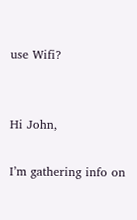use Wifi?


Hi John,

I’m gathering info on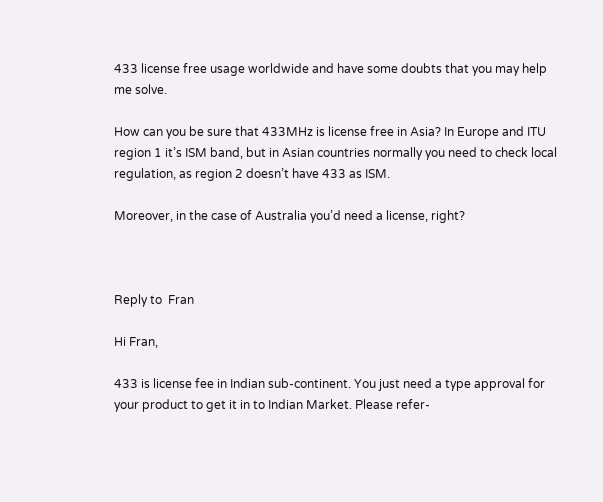433 license free usage worldwide and have some doubts that you may help me solve.

How can you be sure that 433MHz is license free in Asia? In Europe and ITU region 1 it’s ISM band, but in Asian countries normally you need to check local regulation, as region 2 doesn’t have 433 as ISM.

Moreover, in the case of Australia you’d need a license, right?



Reply to  Fran

Hi Fran,

433 is license fee in Indian sub-continent. You just need a type approval for your product to get it in to Indian Market. Please refer-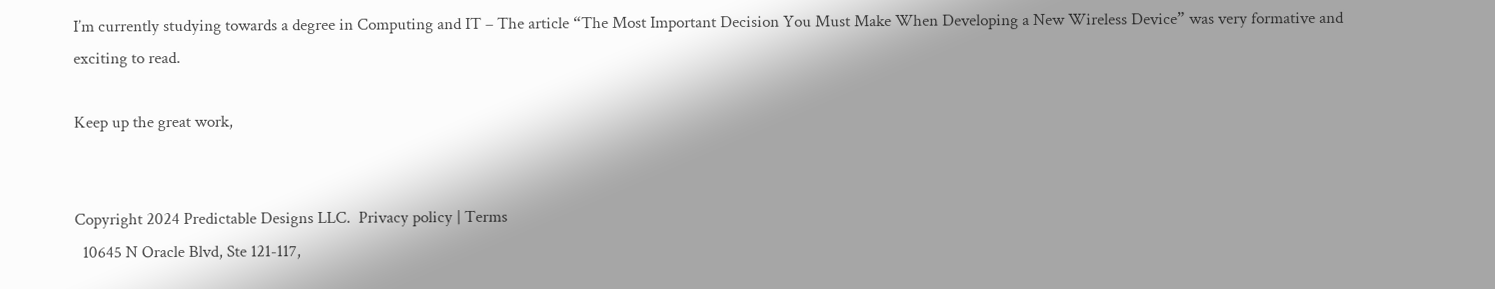I’m currently studying towards a degree in Computing and IT – The article “The Most Important Decision You Must Make When Developing a New Wireless Device” was very formative and exciting to read.

Keep up the great work,


Copyright 2024 Predictable Designs LLC.  Privacy policy | Terms
  10645 N Oracle Blvd, Ste 121-117,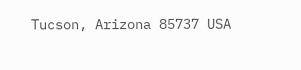Tucson, Arizona 85737 USA